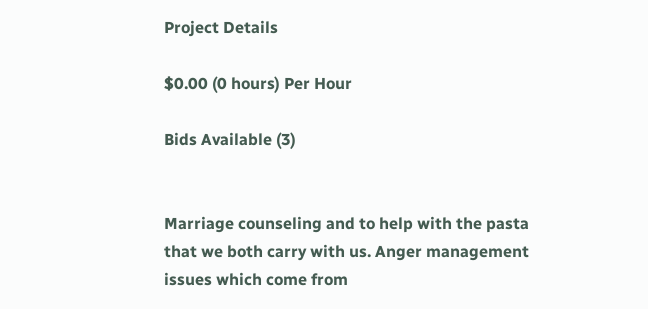Project Details

$0.00 (0 hours) Per Hour

Bids Available (3)


Marriage counseling and to help with the pasta that we both carry with us. Anger management issues which come from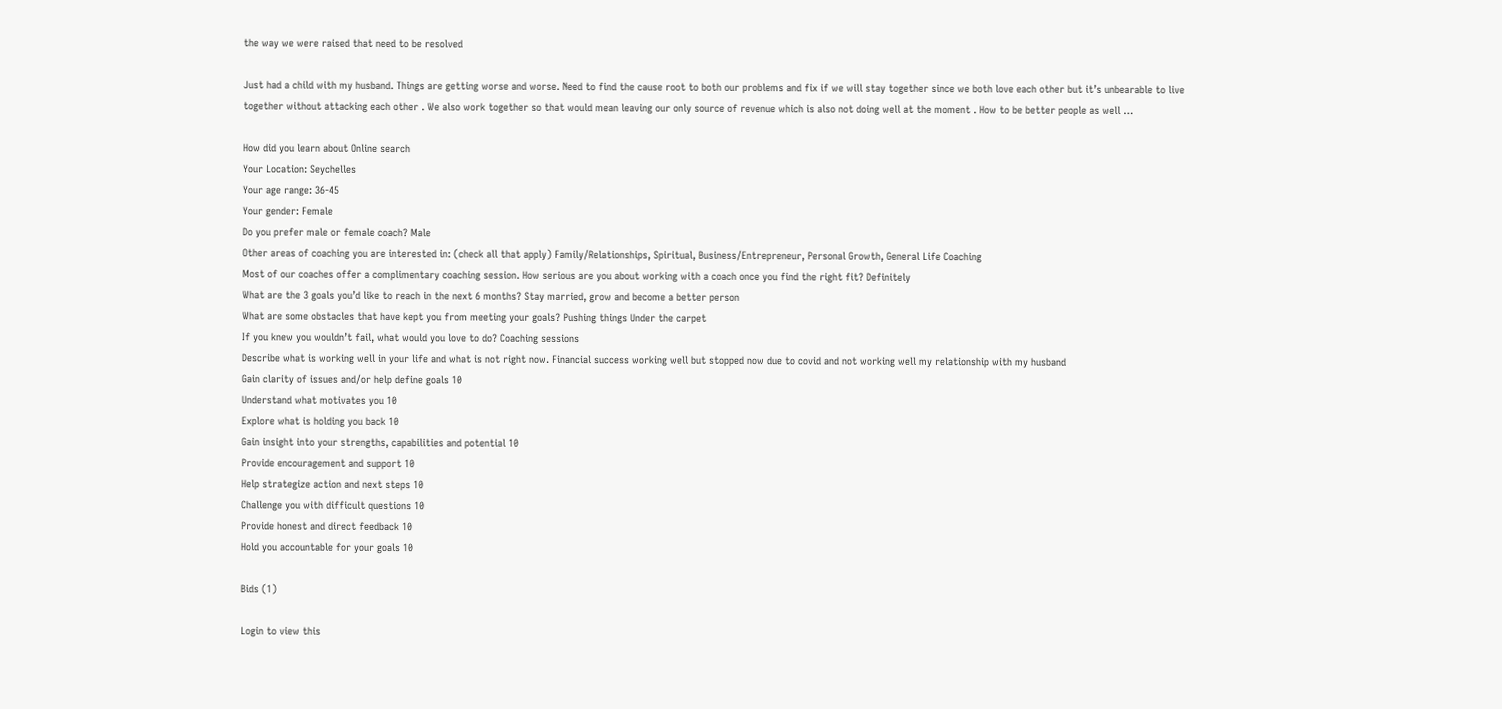the way we were raised that need to be resolved

Just had a child with my husband. Things are getting worse and worse. Need to find the cause root to both our problems and fix if we will stay together since we both love each other but it’s unbearable to live together without attacking each other . We also work together so that would mean leaving our only source of revenue which is also not doing well at the moment . How to be better people as well …

How did you learn about Online search
Your Location: Seychelles
Your age range: 36-45
Your gender: Female
Do you prefer male or female coach? Male
Other areas of coaching you are interested in: (check all that apply) Family/Relationships, Spiritual, Business/Entrepreneur, Personal Growth, General Life Coaching
Most of our coaches offer a complimentary coaching session. How serious are you about working with a coach once you find the right fit? Definitely
What are the 3 goals you’d like to reach in the next 6 months? Stay married, grow and become a better person
What are some obstacles that have kept you from meeting your goals? Pushing things Under the carpet
If you knew you wouldn’t fail, what would you love to do? Coaching sessions
Describe what is working well in your life and what is not right now. Financial success working well but stopped now due to covid and not working well my relationship with my husband
Gain clarity of issues and/or help define goals 10
Understand what motivates you 10
Explore what is holding you back 10
Gain insight into your strengths, capabilities and potential 10
Provide encouragement and support 10
Help strategize action and next steps 10
Challenge you with difficult questions 10
Provide honest and direct feedback 10
Hold you accountable for your goals 10

Bids (1)

Login to view this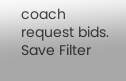coach request bids.
Save Filter